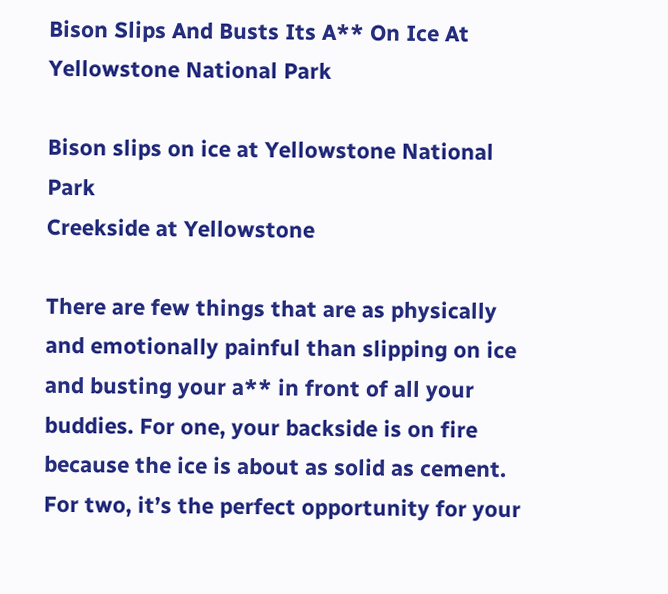Bison Slips And Busts Its A** On Ice At Yellowstone National Park

Bison slips on ice at Yellowstone National Park
Creekside at Yellowstone

There are few things that are as physically and emotionally painful than slipping on ice and busting your a** in front of all your buddies. For one, your backside is on fire because the ice is about as solid as cement. For two, it’s the perfect opportunity for your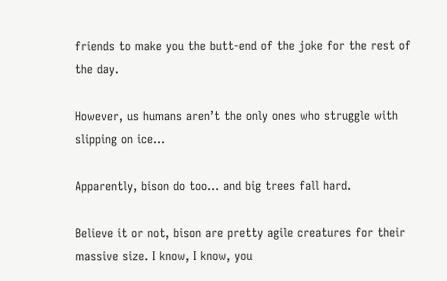friends to make you the butt-end of the joke for the rest of the day.

However, us humans aren’t the only ones who struggle with slipping on ice…

Apparently, bison do too… and big trees fall hard.

Believe it or not, bison are pretty agile creatures for their massive size. I know, I know, you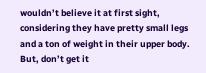wouldn’t believe it at first sight, considering they have pretty small legs and a ton of weight in their upper body. But, don’t get it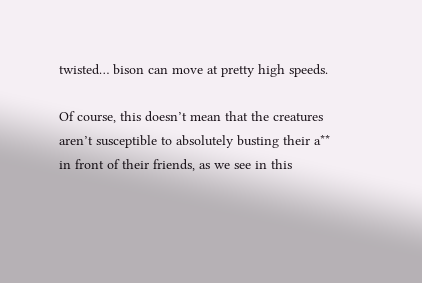twisted… bison can move at pretty high speeds.

Of course, this doesn’t mean that the creatures aren’t susceptible to absolutely busting their a** in front of their friends, as we see in this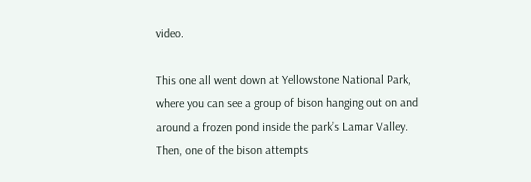video.

This one all went down at Yellowstone National Park, where you can see a group of bison hanging out on and around a frozen pond inside the park’s Lamar Valley. Then, one of the bison attempts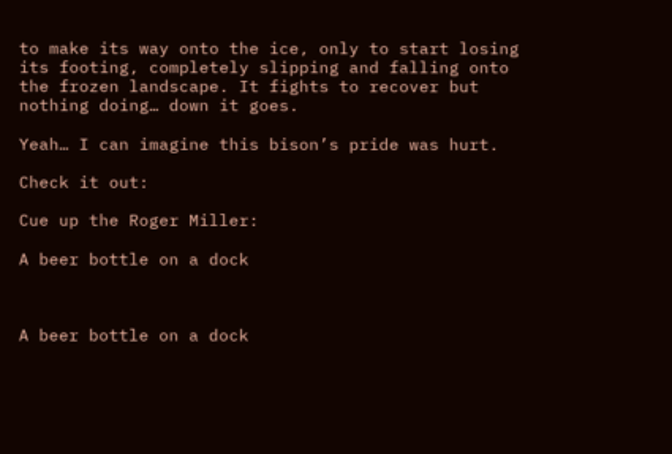to make its way onto the ice, only to start losing its footing, completely slipping and falling onto the frozen landscape. It fights to recover but nothing doing… down it goes.

Yeah… I can imagine this bison’s pride was hurt.

Check it out:

Cue up the Roger Miller:

A beer bottle on a dock



A beer bottle on a dock